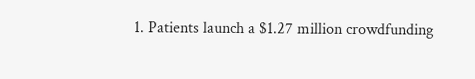1. Patients launch a $1.27 million crowdfunding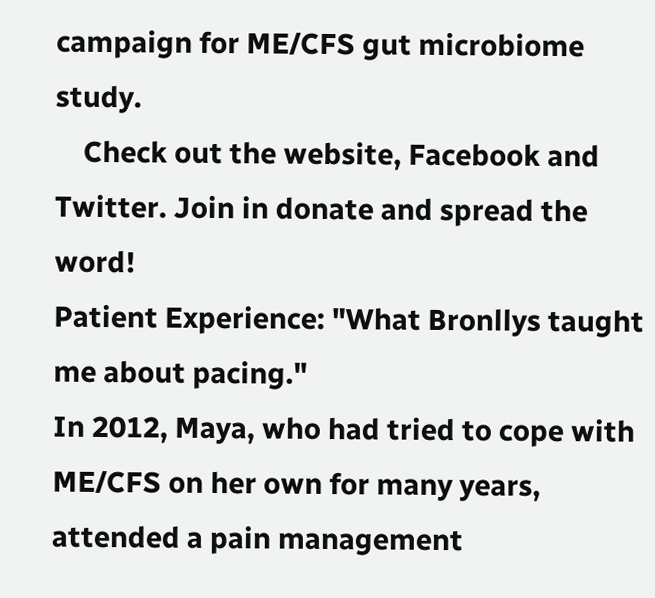campaign for ME/CFS gut microbiome study.
    Check out the website, Facebook and Twitter. Join in donate and spread the word!
Patient Experience: "What Bronllys taught me about pacing."
In 2012, Maya, who had tried to cope with ME/CFS on her own for many years, attended a pain management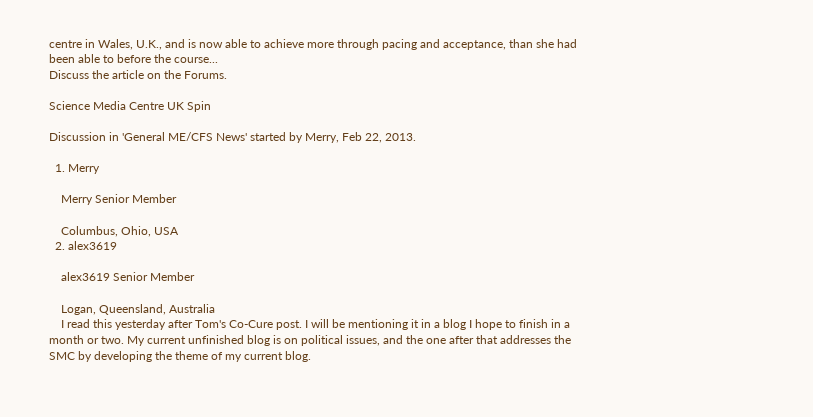centre in Wales, U.K., and is now able to achieve more through pacing and acceptance, than she had been able to before the course...
Discuss the article on the Forums.

Science Media Centre UK Spin

Discussion in 'General ME/CFS News' started by Merry, Feb 22, 2013.

  1. Merry

    Merry Senior Member

    Columbus, Ohio, USA
  2. alex3619

    alex3619 Senior Member

    Logan, Queensland, Australia
    I read this yesterday after Tom's Co-Cure post. I will be mentioning it in a blog I hope to finish in a month or two. My current unfinished blog is on political issues, and the one after that addresses the SMC by developing the theme of my current blog.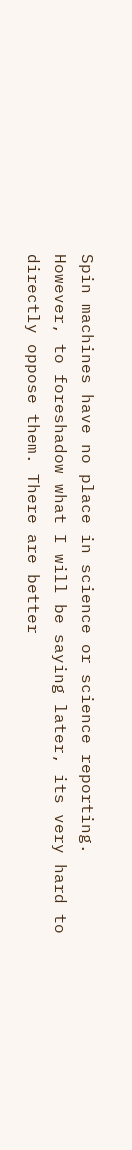Spin machines have no place in science or science reporting. However, to foreshadow what I will be saying later, its very hard to directly oppose them. There are better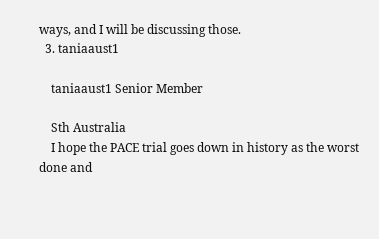ways, and I will be discussing those.
  3. taniaaust1

    taniaaust1 Senior Member

    Sth Australia
    I hope the PACE trial goes down in history as the worst done and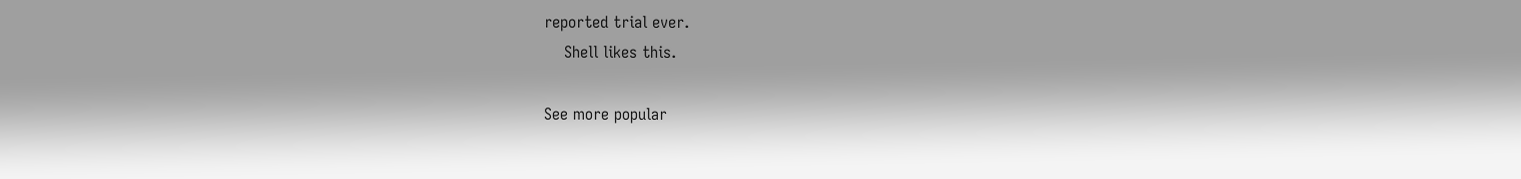reported trial ever.
    Shell likes this.

See more popular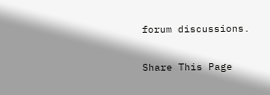forum discussions.

Share This Page